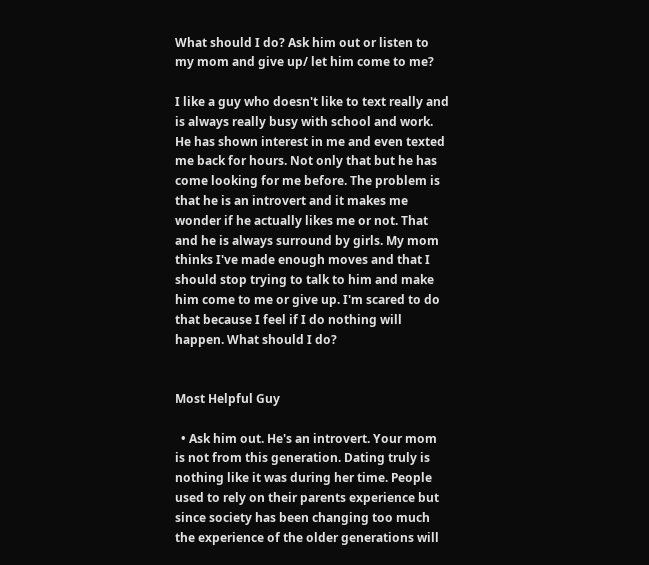What should I do? Ask him out or listen to my mom and give up/ let him come to me?

I like a guy who doesn't like to text really and is always really busy with school and work. He has shown interest in me and even texted me back for hours. Not only that but he has come looking for me before. The problem is that he is an introvert and it makes me wonder if he actually likes me or not. That and he is always surround by girls. My mom thinks I've made enough moves and that I should stop trying to talk to him and make him come to me or give up. I'm scared to do that because I feel if I do nothing will happen. What should I do?


Most Helpful Guy

  • Ask him out. He's an introvert. Your mom is not from this generation. Dating truly is nothing like it was during her time. People used to rely on their parents experience but since society has been changing too much the experience of the older generations will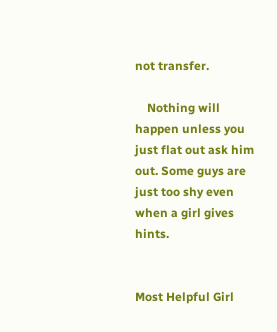not transfer.

    Nothing will happen unless you just flat out ask him out. Some guys are just too shy even when a girl gives hints.


Most Helpful Girl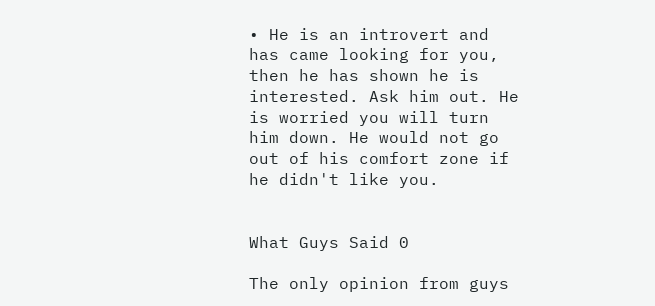• He is an introvert and has came looking for you, then he has shown he is interested. Ask him out. He is worried you will turn him down. He would not go out of his comfort zone if he didn't like you.


What Guys Said 0

The only opinion from guys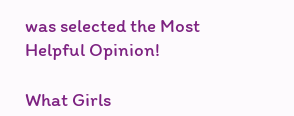was selected the Most Helpful Opinion!

What Girls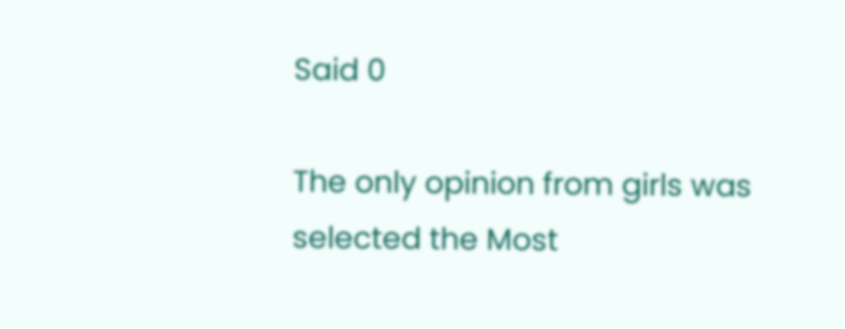Said 0

The only opinion from girls was selected the Most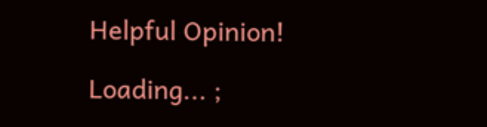Helpful Opinion!

Loading... ;